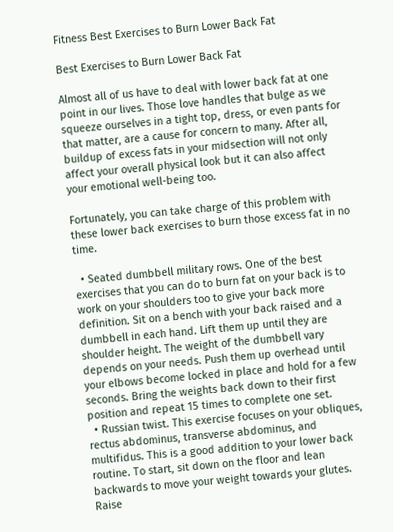Fitness Best Exercises to Burn Lower Back Fat

Best Exercises to Burn Lower Back Fat

Almost all of us have to deal with lower back fat at one point in our lives. Those love handles that bulge as we squeeze ourselves in a tight top, dress, or even pants for that matter, are a cause for concern to many. After all, buildup of excess fats in your midsection will not only affect your overall physical look but it can also affect your emotional well-being too.

Fortunately, you can take charge of this problem with these lower back exercises to burn those excess fat in no time.

  • Seated dumbbell military rows. One of the best exercises that you can do to burn fat on your back is to work on your shoulders too to give your back more definition. Sit on a bench with your back raised and a dumbbell in each hand. Lift them up until they are shoulder height. The weight of the dumbbell vary depends on your needs. Push them up overhead until your elbows become locked in place and hold for a few seconds. Bring the weights back down to their first position and repeat 15 times to complete one set.
  • Russian twist. This exercise focuses on your obliques, rectus abdominus, transverse abdominus, and multifidus. This is a good addition to your lower back routine. To start, sit down on the floor and lean backwards to move your weight towards your glutes. Raise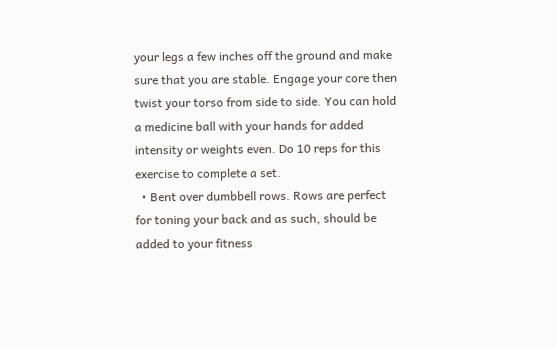your legs a few inches off the ground and make sure that you are stable. Engage your core then twist your torso from side to side. You can hold a medicine ball with your hands for added intensity or weights even. Do 10 reps for this exercise to complete a set.
  • Bent over dumbbell rows. Rows are perfect for toning your back and as such, should be added to your fitness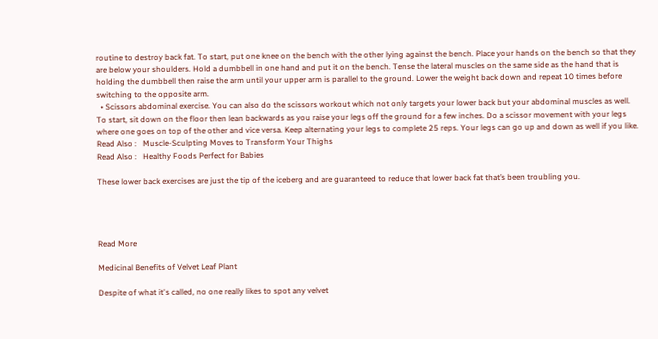routine to destroy back fat. To start, put one knee on the bench with the other lying against the bench. Place your hands on the bench so that they are below your shoulders. Hold a dumbbell in one hand and put it on the bench. Tense the lateral muscles on the same side as the hand that is holding the dumbbell then raise the arm until your upper arm is parallel to the ground. Lower the weight back down and repeat 10 times before switching to the opposite arm.
  • Scissors abdominal exercise. You can also do the scissors workout which not only targets your lower back but your abdominal muscles as well. To start, sit down on the floor then lean backwards as you raise your legs off the ground for a few inches. Do a scissor movement with your legs where one goes on top of the other and vice versa. Keep alternating your legs to complete 25 reps. Your legs can go up and down as well if you like.
Read Also :   Muscle-Sculpting Moves to Transform Your Thighs
Read Also :   Healthy Foods Perfect for Babies

These lower back exercises are just the tip of the iceberg and are guaranteed to reduce that lower back fat that’s been troubling you.




Read More

Medicinal Benefits of Velvet Leaf Plant

Despite of what it's called, no one really likes to spot any velvet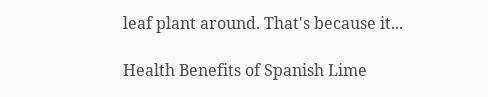leaf plant around. That's because it...

Health Benefits of Spanish Lime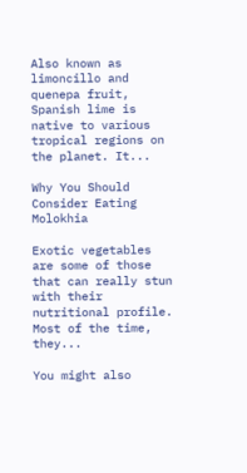Also known as limoncillo and quenepa fruit, Spanish lime is native to various tropical regions on the planet. It...

Why You Should Consider Eating Molokhia

Exotic vegetables are some of those that can really stun with their nutritional profile. Most of the time, they...

You might also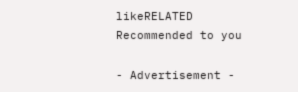likeRELATED
Recommended to you

- Advertisement -